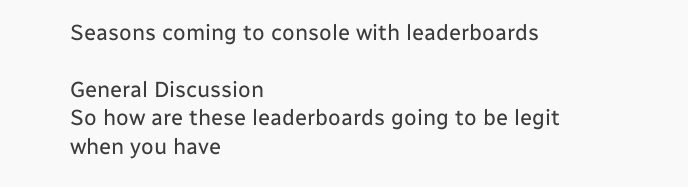Seasons coming to console with leaderboards

General Discussion
So how are these leaderboards going to be legit when you have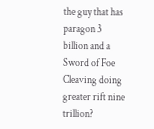the guy that has paragon 3 billion and a Sword of Foe Cleaving doing greater rift nine trillion?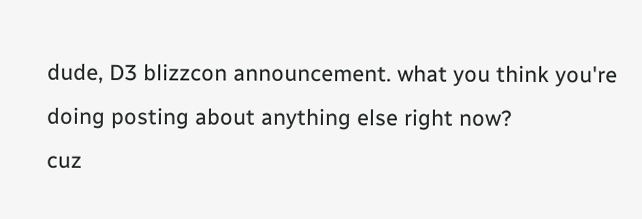dude, D3 blizzcon announcement. what you think you're doing posting about anything else right now?
cuz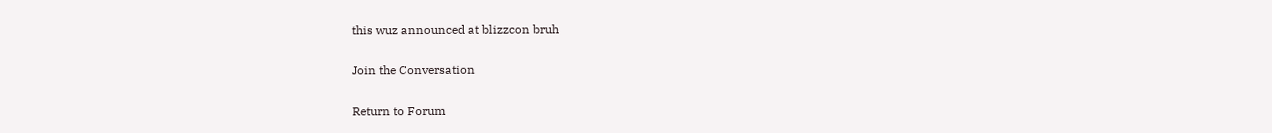this wuz announced at blizzcon bruh

Join the Conversation

Return to Forum